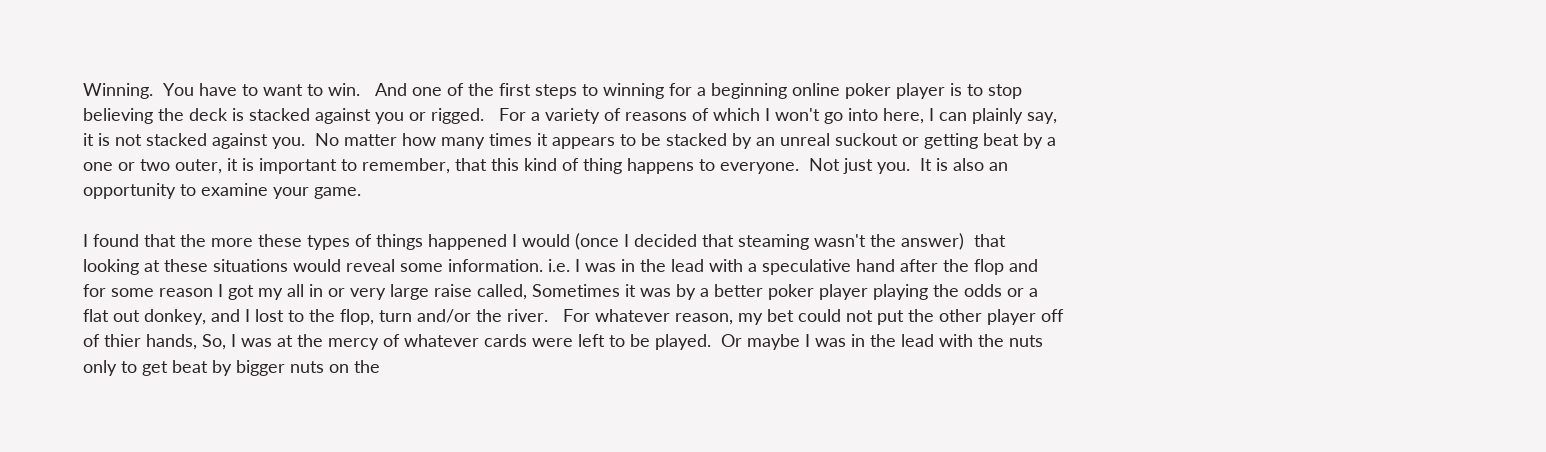Winning.  You have to want to win.   And one of the first steps to winning for a beginning online poker player is to stop believing the deck is stacked against you or rigged.   For a variety of reasons of which I won't go into here, I can plainly say, it is not stacked against you.  No matter how many times it appears to be stacked by an unreal suckout or getting beat by a one or two outer, it is important to remember, that this kind of thing happens to everyone.  Not just you.  It is also an opportunity to examine your game.

I found that the more these types of things happened I would (once I decided that steaming wasn't the answer)  that looking at these situations would reveal some information. i.e. I was in the lead with a speculative hand after the flop and for some reason I got my all in or very large raise called, Sometimes it was by a better poker player playing the odds or a flat out donkey, and I lost to the flop, turn and/or the river.   For whatever reason, my bet could not put the other player off of thier hands, So, I was at the mercy of whatever cards were left to be played.  Or maybe I was in the lead with the nuts only to get beat by bigger nuts on the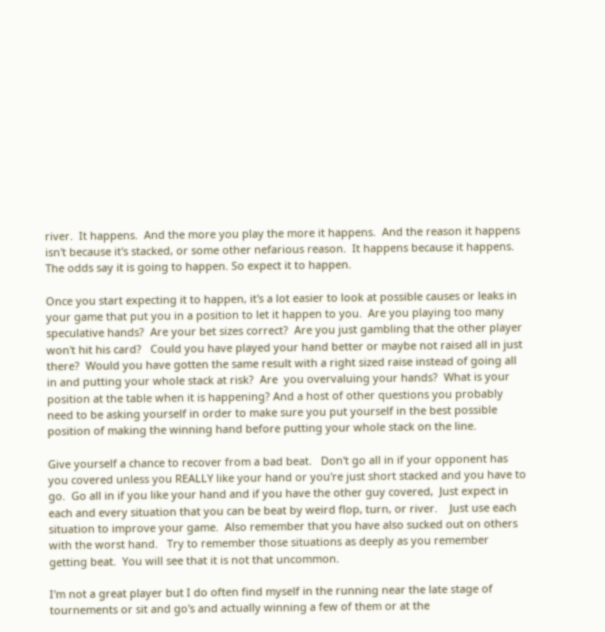river.  It happens.  And the more you play the more it happens.  And the reason it happens isn't because it's stacked, or some other nefarious reason.  It happens because it happens.  The odds say it is going to happen. So expect it to happen.

Once you start expecting it to happen, it's a lot easier to look at possible causes or leaks in your game that put you in a position to let it happen to you.  Are you playing too many speculative hands?  Are your bet sizes correct?  Are you just gambling that the other player won't hit his card?   Could you have played your hand better or maybe not raised all in just there?  Would you have gotten the same result with a right sized raise instead of going all in and putting your whole stack at risk?  Are  you overvaluing your hands?  What is your position at the table when it is happening? And a host of other questions you probably need to be asking yourself in order to make sure you put yourself in the best possible position of making the winning hand before putting your whole stack on the line.

Give yourself a chance to recover from a bad beat.   Don't go all in if your opponent has you covered unless you REALLY like your hand or you're just short stacked and you have to go.  Go all in if you like your hand and if you have the other guy covered,  Just expect in each and every situation that you can be beat by weird flop, turn, or river.    Just use each situation to improve your game.  Also remember that you have also sucked out on others with the worst hand.   Try to remember those situations as deeply as you remember getting beat.  You will see that it is not that uncommon.

I'm not a great player but I do often find myself in the running near the late stage of tournements or sit and go's and actually winning a few of them or at the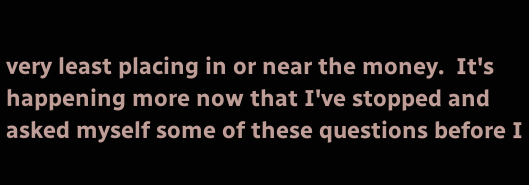very least placing in or near the money.  It's happening more now that I've stopped and asked myself some of these questions before I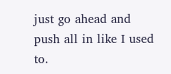just go ahead and push all in like I used to.